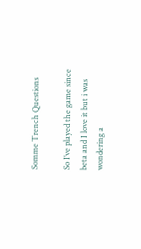Somme Trench Questions

So I’ve played the game since beta and I love it but i was wondering a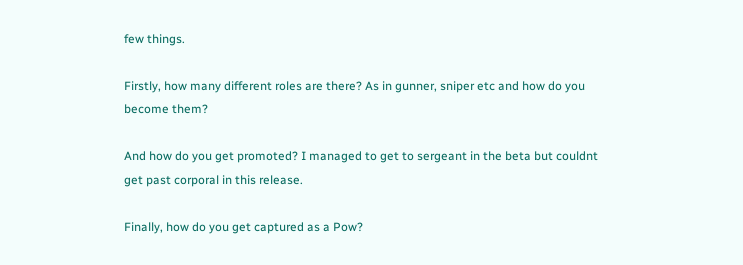few things.

Firstly, how many different roles are there? As in gunner, sniper etc and how do you become them?

And how do you get promoted? I managed to get to sergeant in the beta but couldnt get past corporal in this release.

Finally, how do you get captured as a Pow?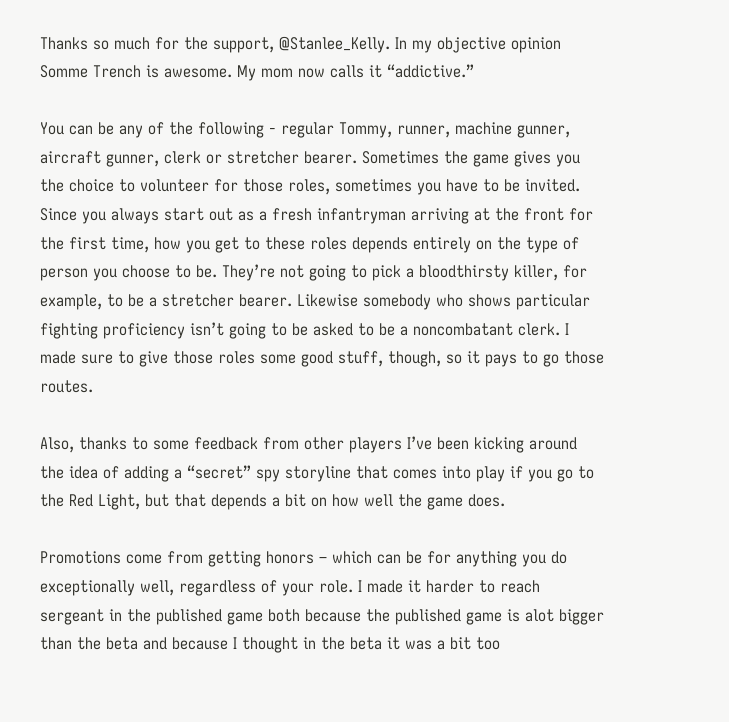Thanks so much for the support, @Stanlee_Kelly. In my objective opinion Somme Trench is awesome. My mom now calls it “addictive.”

You can be any of the following - regular Tommy, runner, machine gunner, aircraft gunner, clerk or stretcher bearer. Sometimes the game gives you the choice to volunteer for those roles, sometimes you have to be invited. Since you always start out as a fresh infantryman arriving at the front for the first time, how you get to these roles depends entirely on the type of person you choose to be. They’re not going to pick a bloodthirsty killer, for example, to be a stretcher bearer. Likewise somebody who shows particular fighting proficiency isn’t going to be asked to be a noncombatant clerk. I made sure to give those roles some good stuff, though, so it pays to go those routes.

Also, thanks to some feedback from other players I’ve been kicking around the idea of adding a “secret” spy storyline that comes into play if you go to the Red Light, but that depends a bit on how well the game does.

Promotions come from getting honors – which can be for anything you do exceptionally well, regardless of your role. I made it harder to reach sergeant in the published game both because the published game is alot bigger than the beta and because I thought in the beta it was a bit too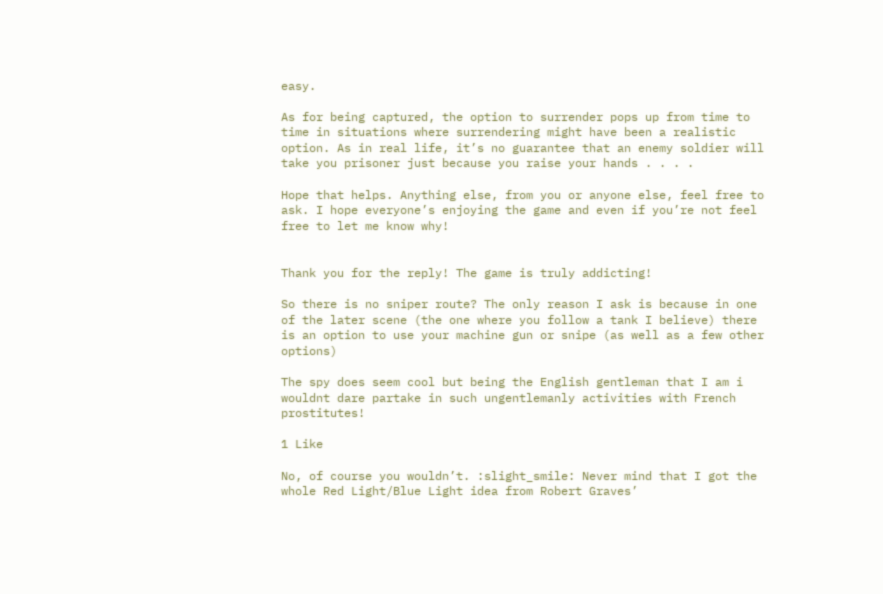easy.

As for being captured, the option to surrender pops up from time to time in situations where surrendering might have been a realistic option. As in real life, it’s no guarantee that an enemy soldier will take you prisoner just because you raise your hands . . . .

Hope that helps. Anything else, from you or anyone else, feel free to ask. I hope everyone’s enjoying the game and even if you’re not feel free to let me know why!


Thank you for the reply! The game is truly addicting!

So there is no sniper route? The only reason I ask is because in one of the later scene (the one where you follow a tank I believe) there is an option to use your machine gun or snipe (as well as a few other options)

The spy does seem cool but being the English gentleman that I am i wouldnt dare partake in such ungentlemanly activities with French prostitutes!

1 Like

No, of course you wouldn’t. :slight_smile: Never mind that I got the whole Red Light/Blue Light idea from Robert Graves’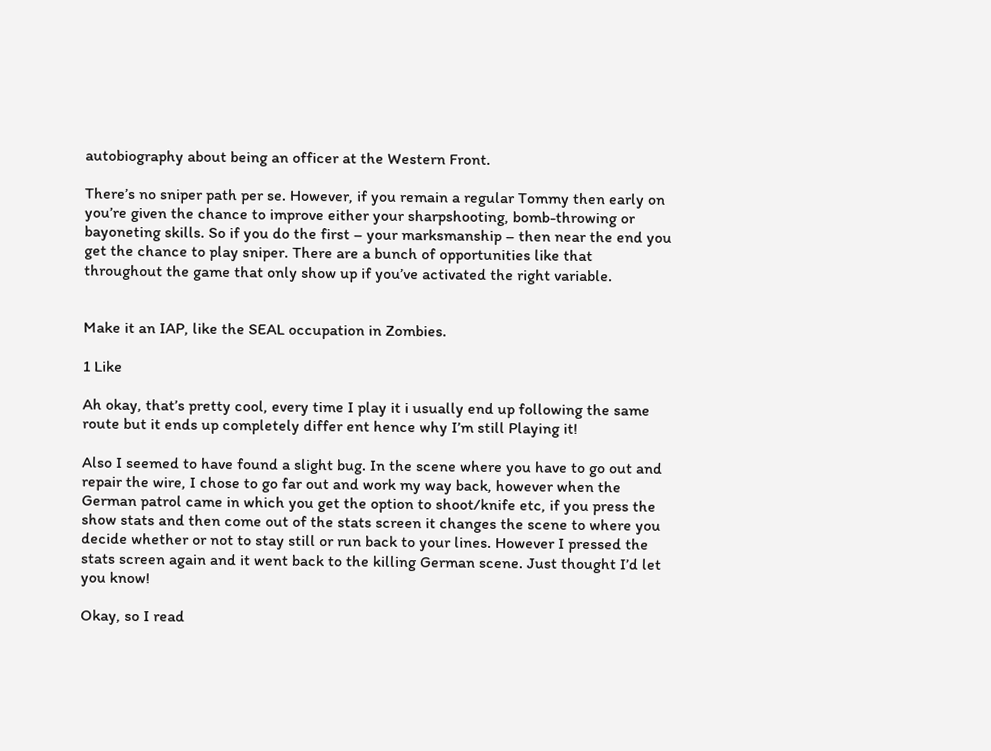autobiography about being an officer at the Western Front.

There’s no sniper path per se. However, if you remain a regular Tommy then early on you’re given the chance to improve either your sharpshooting, bomb-throwing or bayoneting skills. So if you do the first – your marksmanship – then near the end you get the chance to play sniper. There are a bunch of opportunities like that throughout the game that only show up if you’ve activated the right variable.


Make it an IAP, like the SEAL occupation in Zombies.

1 Like

Ah okay, that’s pretty cool, every time I play it i usually end up following the same route but it ends up completely differ ent hence why I’m still Playing it!

Also I seemed to have found a slight bug. In the scene where you have to go out and repair the wire, I chose to go far out and work my way back, however when the German patrol came in which you get the option to shoot/knife etc, if you press the show stats and then come out of the stats screen it changes the scene to where you decide whether or not to stay still or run back to your lines. However I pressed the stats screen again and it went back to the killing German scene. Just thought I’d let you know!

Okay, so I read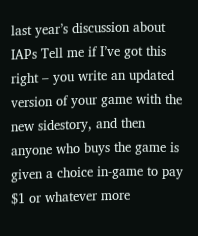last year’s discussion about IAPs Tell me if I’ve got this right – you write an updated version of your game with the new sidestory, and then anyone who buys the game is given a choice in-game to pay $1 or whatever more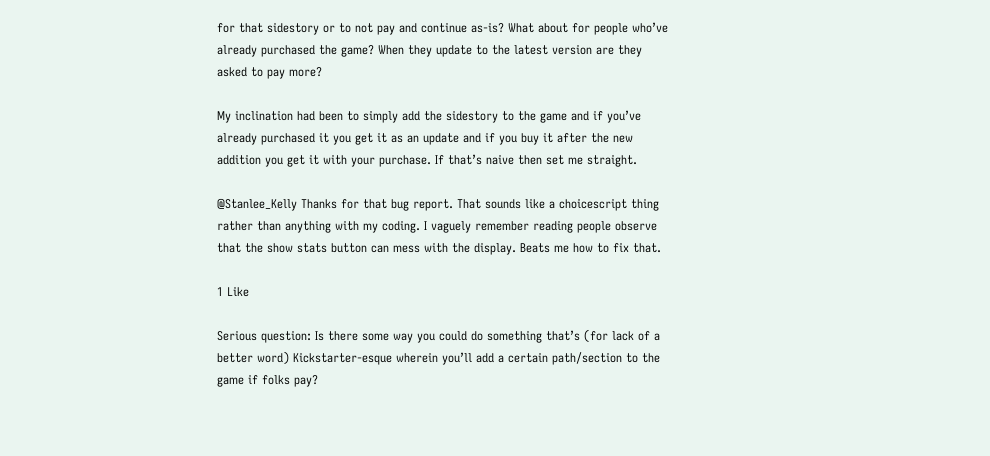for that sidestory or to not pay and continue as-is? What about for people who’ve already purchased the game? When they update to the latest version are they asked to pay more?

My inclination had been to simply add the sidestory to the game and if you’ve already purchased it you get it as an update and if you buy it after the new addition you get it with your purchase. If that’s naive then set me straight.

@Stanlee_Kelly Thanks for that bug report. That sounds like a choicescript thing rather than anything with my coding. I vaguely remember reading people observe that the show stats button can mess with the display. Beats me how to fix that.

1 Like

Serious question: Is there some way you could do something that’s (for lack of a better word) Kickstarter-esque wherein you’ll add a certain path/section to the game if folks pay?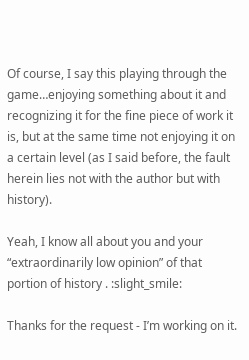Of course, I say this playing through the game…enjoying something about it and recognizing it for the fine piece of work it is, but at the same time not enjoying it on a certain level (as I said before, the fault herein lies not with the author but with history).

Yeah, I know all about you and your “extraordinarily low opinion” of that portion of history . :slight_smile:

Thanks for the request - I’m working on it.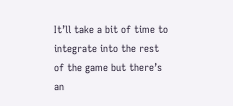It’ll take a bit of time to integrate into the rest of the game but there’s an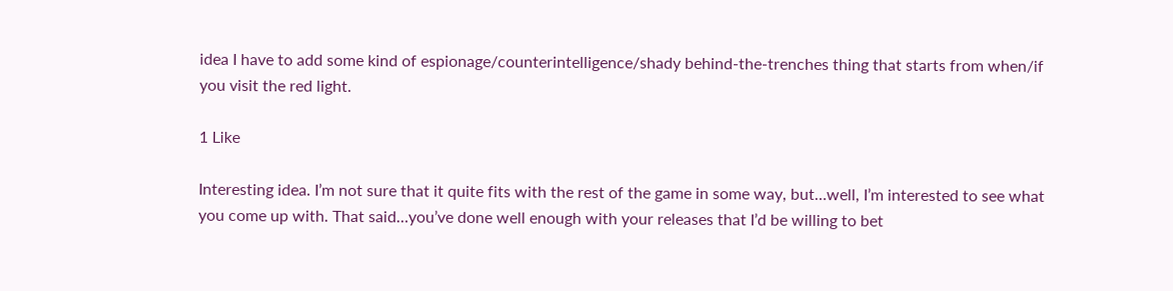idea I have to add some kind of espionage/counterintelligence/shady behind-the-trenches thing that starts from when/if you visit the red light.

1 Like

Interesting idea. I’m not sure that it quite fits with the rest of the game in some way, but…well, I’m interested to see what you come up with. That said…you’ve done well enough with your releases that I’d be willing to bet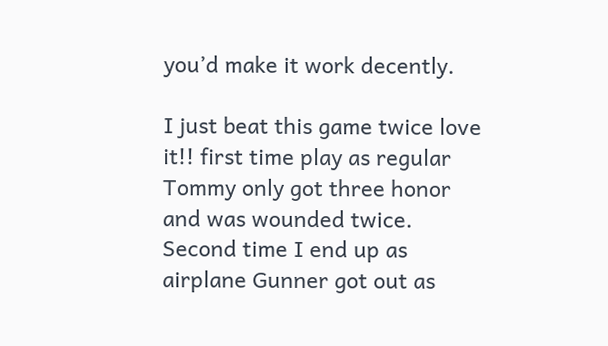you’d make it work decently.

I just beat this game twice love it!! first time play as regular Tommy only got three honor and was wounded twice. Second time I end up as airplane Gunner got out as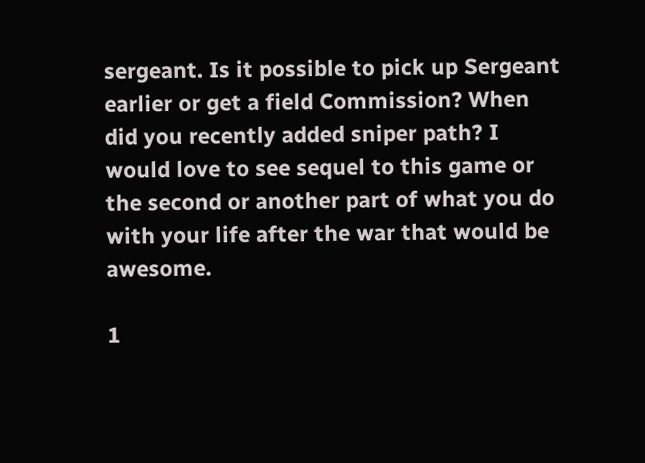sergeant. Is it possible to pick up Sergeant earlier or get a field Commission? When did you recently added sniper path? I would love to see sequel to this game or the second or another part of what you do with your life after the war that would be awesome.

1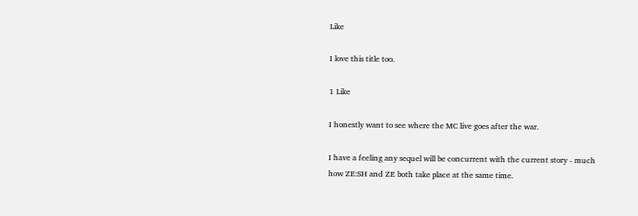Like

I love this title too.

1 Like

I honestly want to see where the MC live goes after the war.

I have a feeling any sequel will be concurrent with the current story - much how ZE:SH and ZE both take place at the same time.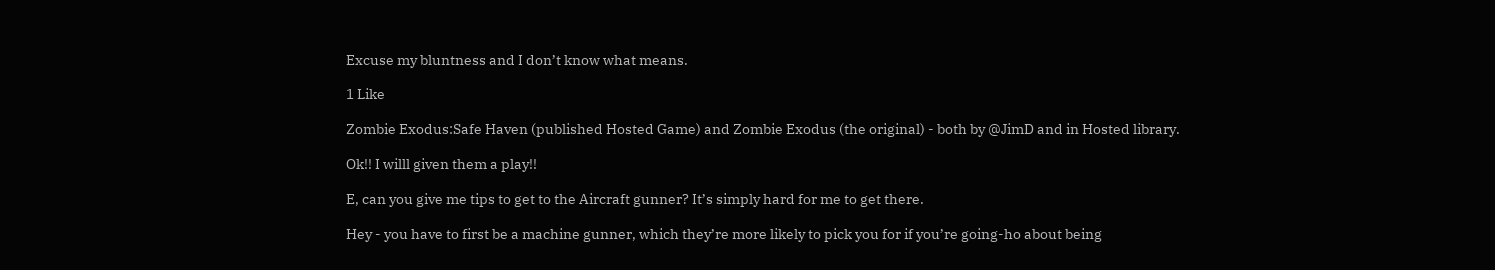Excuse my bluntness and I don’t know what means.

1 Like

Zombie Exodus:Safe Haven (published Hosted Game) and Zombie Exodus (the original) - both by @JimD and in Hosted library.

Ok!! I willl given them a play!!

E, can you give me tips to get to the Aircraft gunner? It’s simply hard for me to get there.

Hey - you have to first be a machine gunner, which they’re more likely to pick you for if you’re going-ho about being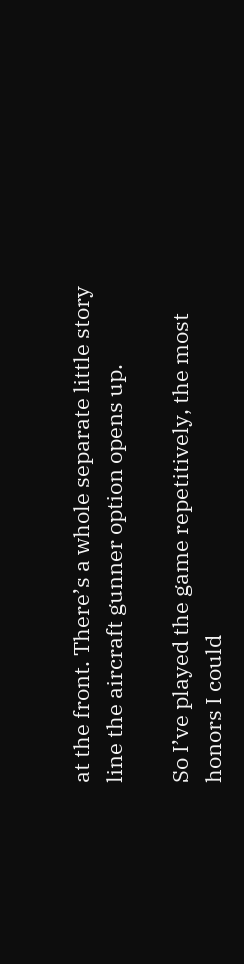at the front. There’s a whole separate little story line the aircraft gunner option opens up.

So I’ve played the game repetitively, the most honors I could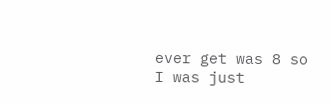ever get was 8 so I was just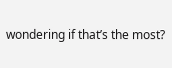wondering if that’s the most?